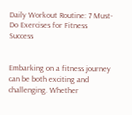Daily Workout Routine: 7 Must-Do Exercises for Fitness Success


Embarking on a fitness journey can be both exciting and challenging. Whether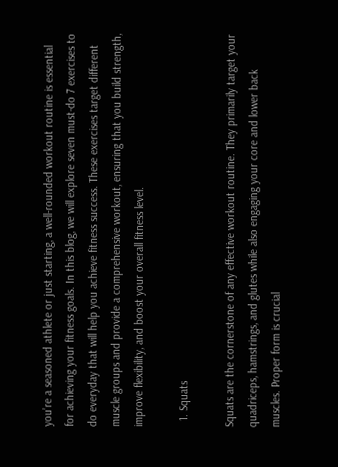you’re a seasoned athlete or just starting, a well-rounded workout routine is essential for achieving your fitness goals. In this blog, we will explore seven must-do 7 exercises to do everyday that will help you achieve fitness success. These exercises target different muscle groups and provide a comprehensive workout, ensuring that you build strength, improve flexibility, and boost your overall fitness level.

  1. Squats

Squats are the cornerstone of any effective workout routine. They primarily target your quadriceps, hamstrings, and glutes while also engaging your core and lower back muscles. Proper form is crucial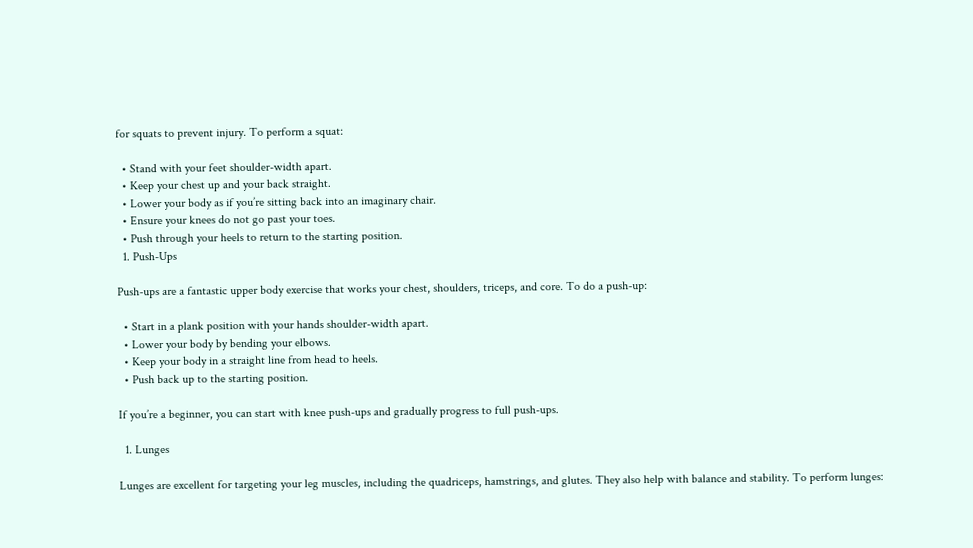for squats to prevent injury. To perform a squat:

  • Stand with your feet shoulder-width apart.
  • Keep your chest up and your back straight.
  • Lower your body as if you’re sitting back into an imaginary chair.
  • Ensure your knees do not go past your toes.
  • Push through your heels to return to the starting position.
  1. Push-Ups

Push-ups are a fantastic upper body exercise that works your chest, shoulders, triceps, and core. To do a push-up:

  • Start in a plank position with your hands shoulder-width apart.
  • Lower your body by bending your elbows.
  • Keep your body in a straight line from head to heels.
  • Push back up to the starting position.

If you’re a beginner, you can start with knee push-ups and gradually progress to full push-ups.

  1. Lunges

Lunges are excellent for targeting your leg muscles, including the quadriceps, hamstrings, and glutes. They also help with balance and stability. To perform lunges: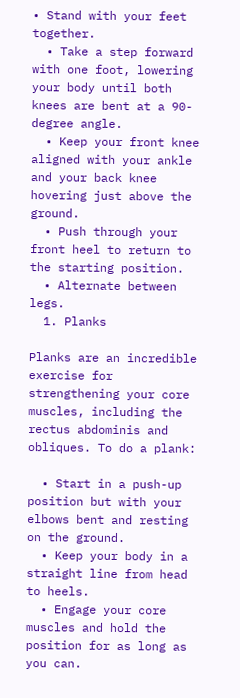• Stand with your feet together.
  • Take a step forward with one foot, lowering your body until both knees are bent at a 90-degree angle.
  • Keep your front knee aligned with your ankle and your back knee hovering just above the ground.
  • Push through your front heel to return to the starting position.
  • Alternate between legs.
  1. Planks

Planks are an incredible exercise for strengthening your core muscles, including the rectus abdominis and obliques. To do a plank:

  • Start in a push-up position but with your elbows bent and resting on the ground.
  • Keep your body in a straight line from head to heels.
  • Engage your core muscles and hold the position for as long as you can.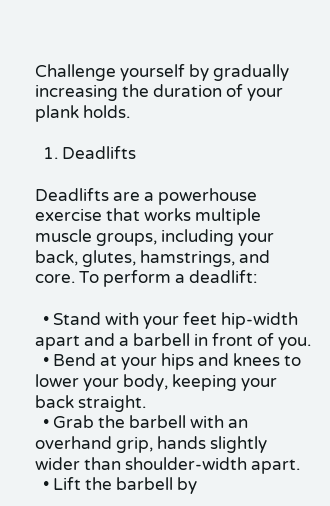Challenge yourself by gradually increasing the duration of your plank holds.

  1. Deadlifts

Deadlifts are a powerhouse exercise that works multiple muscle groups, including your back, glutes, hamstrings, and core. To perform a deadlift:

  • Stand with your feet hip-width apart and a barbell in front of you.
  • Bend at your hips and knees to lower your body, keeping your back straight.
  • Grab the barbell with an overhand grip, hands slightly wider than shoulder-width apart.
  • Lift the barbell by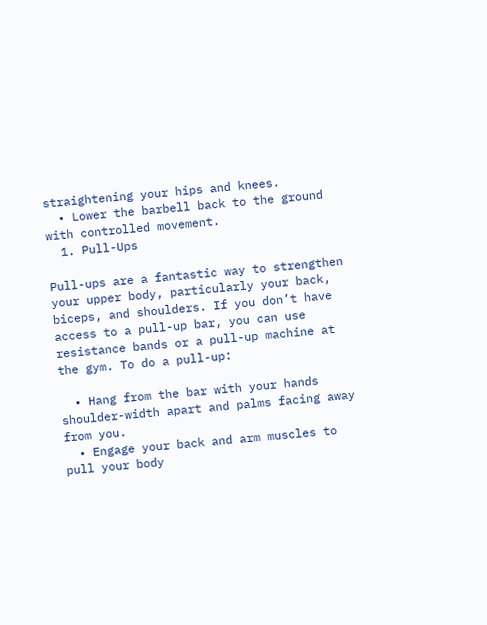straightening your hips and knees.
  • Lower the barbell back to the ground with controlled movement.
  1. Pull-Ups

Pull-ups are a fantastic way to strengthen your upper body, particularly your back, biceps, and shoulders. If you don’t have access to a pull-up bar, you can use resistance bands or a pull-up machine at the gym. To do a pull-up:

  • Hang from the bar with your hands shoulder-width apart and palms facing away from you.
  • Engage your back and arm muscles to pull your body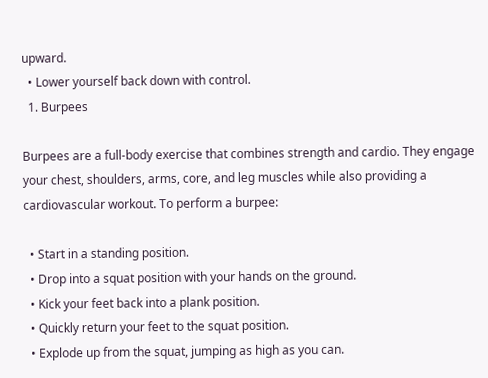upward.
  • Lower yourself back down with control.
  1. Burpees

Burpees are a full-body exercise that combines strength and cardio. They engage your chest, shoulders, arms, core, and leg muscles while also providing a cardiovascular workout. To perform a burpee:

  • Start in a standing position.
  • Drop into a squat position with your hands on the ground.
  • Kick your feet back into a plank position.
  • Quickly return your feet to the squat position.
  • Explode up from the squat, jumping as high as you can.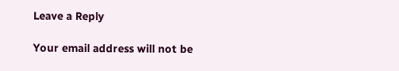Leave a Reply

Your email address will not be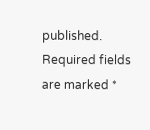published. Required fields are marked *